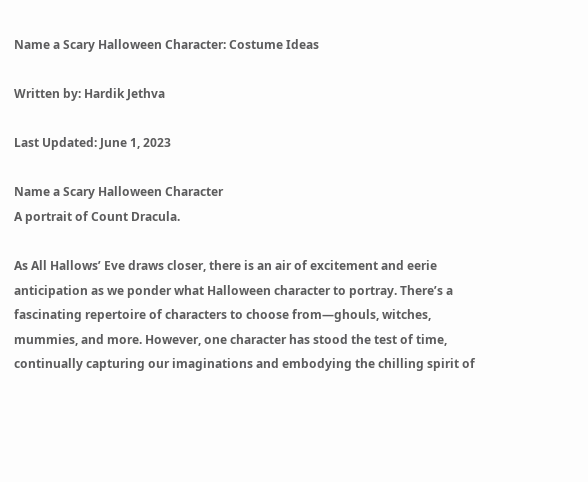Name a Scary Halloween Character: Costume Ideas

Written by: Hardik Jethva

Last Updated: June 1, 2023

Name a Scary Halloween Character
A portrait of Count Dracula.

As All Hallows’ Eve draws closer, there is an air of excitement and eerie anticipation as we ponder what Halloween character to portray. There’s a fascinating repertoire of characters to choose from—ghouls, witches, mummies, and more. However, one character has stood the test of time, continually capturing our imaginations and embodying the chilling spirit of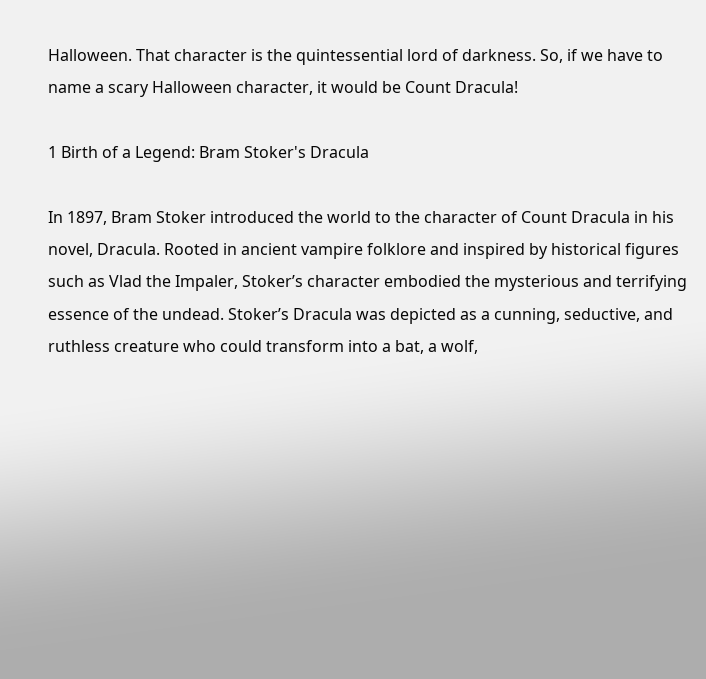Halloween. That character is the quintessential lord of darkness. So, if we have to name a scary Halloween character, it would be Count Dracula!

1 Birth of a Legend: Bram Stoker's Dracula

In 1897, Bram Stoker introduced the world to the character of Count Dracula in his novel, Dracula. Rooted in ancient vampire folklore and inspired by historical figures such as Vlad the Impaler, Stoker’s character embodied the mysterious and terrifying essence of the undead. Stoker’s Dracula was depicted as a cunning, seductive, and ruthless creature who could transform into a bat, a wolf,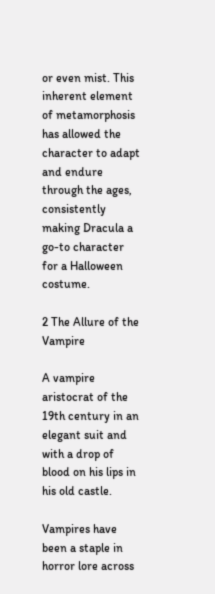or even mist. This inherent element of metamorphosis has allowed the character to adapt and endure through the ages, consistently making Dracula a go-to character for a Halloween costume.

2 The Allure of the Vampire

A vampire aristocrat of the 19th century in an elegant suit and with a drop of blood on his lips in his old castle.

Vampires have been a staple in horror lore across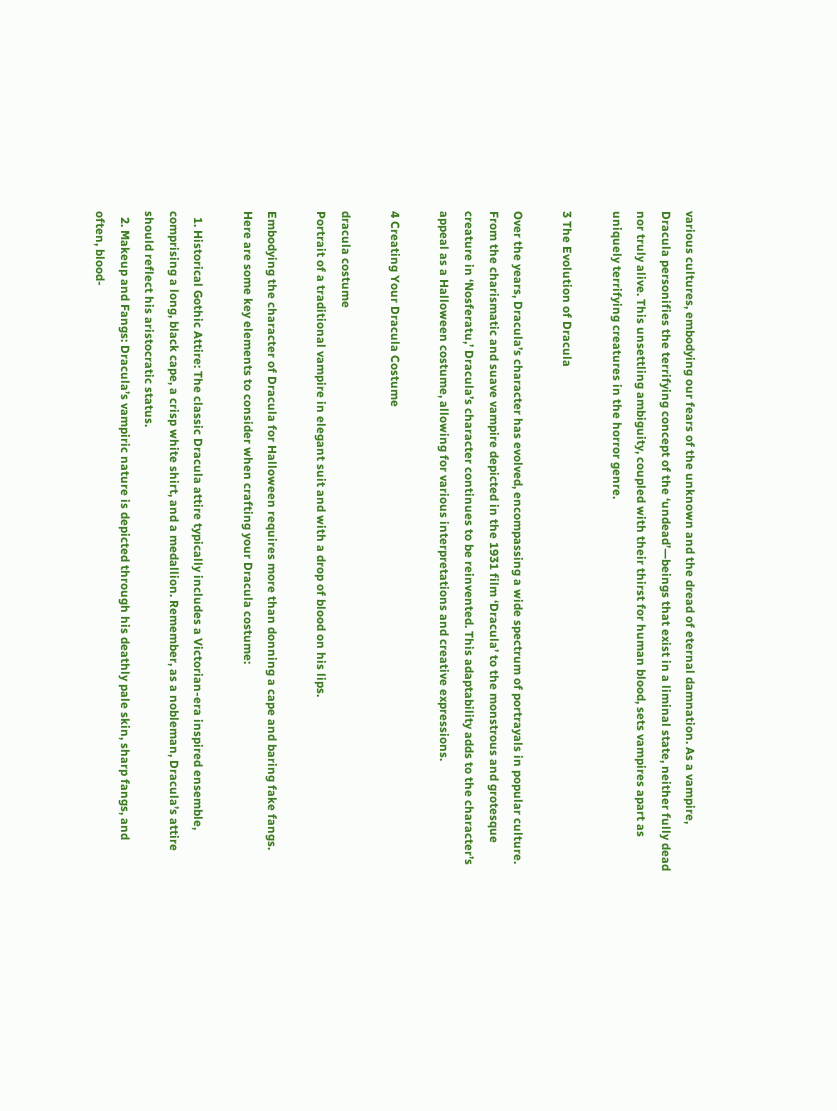various cultures, embodying our fears of the unknown and the dread of eternal damnation. As a vampire, Dracula personifies the terrifying concept of the ‘undead’—beings that exist in a liminal state, neither fully dead nor truly alive. This unsettling ambiguity, coupled with their thirst for human blood, sets vampires apart as uniquely terrifying creatures in the horror genre.

3 The Evolution of Dracula

Over the years, Dracula’s character has evolved, encompassing a wide spectrum of portrayals in popular culture. From the charismatic and suave vampire depicted in the 1931 film ‘Dracula’ to the monstrous and grotesque creature in ‘Nosferatu,’ Dracula’s character continues to be reinvented. This adaptability adds to the character’s appeal as a Halloween costume, allowing for various interpretations and creative expressions.

4 Creating Your Dracula Costume

dracula costume
Portrait of a traditional vampire in elegant suit and with a drop of blood on his lips.

Embodying the character of Dracula for Halloween requires more than donning a cape and baring fake fangs. Here are some key elements to consider when crafting your Dracula costume:

  1. Historical Gothic Attire: The classic Dracula attire typically includes a Victorian-era inspired ensemble, comprising a long, black cape, a crisp white shirt, and a medallion. Remember, as a nobleman, Dracula’s attire should reflect his aristocratic status.
  2. Makeup and Fangs: Dracula’s vampiric nature is depicted through his deathly pale skin, sharp fangs, and often, blood-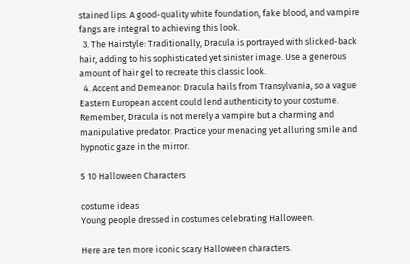stained lips. A good-quality white foundation, fake blood, and vampire fangs are integral to achieving this look.
  3. The Hairstyle: Traditionally, Dracula is portrayed with slicked-back hair, adding to his sophisticated yet sinister image. Use a generous amount of hair gel to recreate this classic look.
  4. Accent and Demeanor: Dracula hails from Transylvania, so a vague Eastern European accent could lend authenticity to your costume. Remember, Dracula is not merely a vampire but a charming and manipulative predator. Practice your menacing yet alluring smile and hypnotic gaze in the mirror.

5 10 Halloween Characters

costume ideas
Young people dressed in costumes celebrating Halloween.

Here are ten more iconic scary Halloween characters.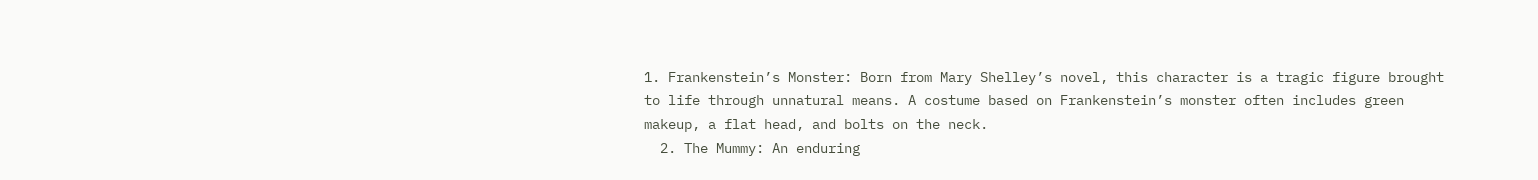1. Frankenstein’s Monster: Born from Mary Shelley’s novel, this character is a tragic figure brought to life through unnatural means. A costume based on Frankenstein’s monster often includes green makeup, a flat head, and bolts on the neck.
  2. The Mummy: An enduring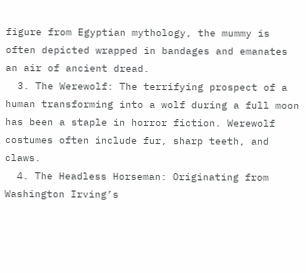figure from Egyptian mythology, the mummy is often depicted wrapped in bandages and emanates an air of ancient dread.
  3. The Werewolf: The terrifying prospect of a human transforming into a wolf during a full moon has been a staple in horror fiction. Werewolf costumes often include fur, sharp teeth, and claws.
  4. The Headless Horseman: Originating from Washington Irving’s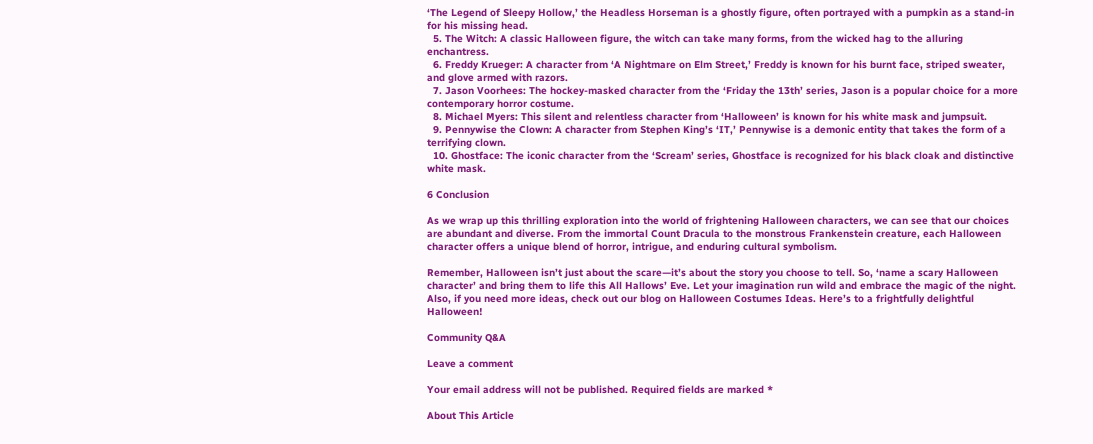‘The Legend of Sleepy Hollow,’ the Headless Horseman is a ghostly figure, often portrayed with a pumpkin as a stand-in for his missing head.
  5. The Witch: A classic Halloween figure, the witch can take many forms, from the wicked hag to the alluring enchantress.
  6. Freddy Krueger: A character from ‘A Nightmare on Elm Street,’ Freddy is known for his burnt face, striped sweater, and glove armed with razors.
  7. Jason Voorhees: The hockey-masked character from the ‘Friday the 13th’ series, Jason is a popular choice for a more contemporary horror costume.
  8. Michael Myers: This silent and relentless character from ‘Halloween’ is known for his white mask and jumpsuit.
  9. Pennywise the Clown: A character from Stephen King’s ‘IT,’ Pennywise is a demonic entity that takes the form of a terrifying clown.
  10. Ghostface: The iconic character from the ‘Scream’ series, Ghostface is recognized for his black cloak and distinctive white mask.

6 Conclusion

As we wrap up this thrilling exploration into the world of frightening Halloween characters, we can see that our choices are abundant and diverse. From the immortal Count Dracula to the monstrous Frankenstein creature, each Halloween character offers a unique blend of horror, intrigue, and enduring cultural symbolism.

Remember, Halloween isn’t just about the scare—it’s about the story you choose to tell. So, ‘name a scary Halloween character’ and bring them to life this All Hallows’ Eve. Let your imagination run wild and embrace the magic of the night. Also, if you need more ideas, check out our blog on Halloween Costumes Ideas. Here’s to a frightfully delightful Halloween!

Community Q&A

Leave a comment

Your email address will not be published. Required fields are marked *

About This Article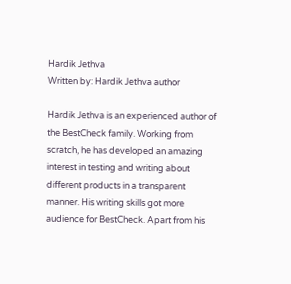Hardik Jethva
Written by: Hardik Jethva author

Hardik Jethva is an experienced author of the BestCheck family. Working from scratch, he has developed an amazing interest in testing and writing about different products in a transparent manner. His writing skills got more audience for BestCheck. Apart from his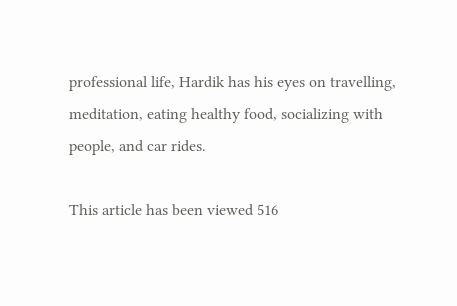professional life, Hardik has his eyes on travelling, meditation, eating healthy food, socializing with people, and car rides.

This article has been viewed 516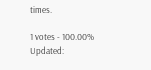times.

1 votes - 100.00%
Updated: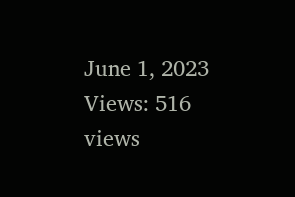June 1, 2023
Views: 516 views